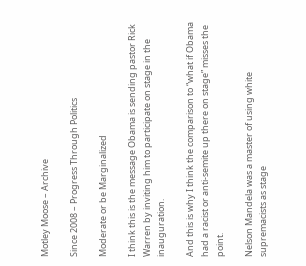Motley Moose – Archive

Since 2008 – Progress Through Politics

Moderate or be Marginalized

I think this is the message Obama is sending pastor Rick Warren by inviting him to participate on stage in the inauguration.

And this is why I think the comparison to “what if Obama had a racist or anti-semite up there on stage” misses the point.

Nelson Mandela was a master of using white supremacists as stage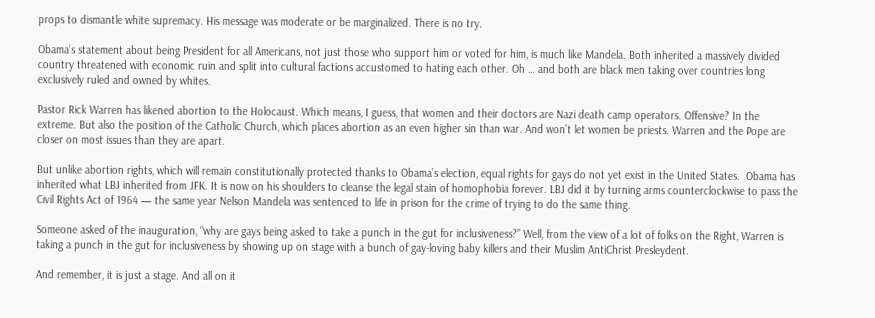props to dismantle white supremacy. His message was moderate or be marginalized. There is no try.

Obama’s statement about being President for all Americans, not just those who support him or voted for him, is much like Mandela. Both inherited a massively divided country threatened with economic ruin and split into cultural factions accustomed to hating each other. Oh … and both are black men taking over countries long exclusively ruled and owned by whites.

Pastor Rick Warren has likened abortion to the Holocaust. Which means, I guess, that women and their doctors are Nazi death camp operators. Offensive? In the extreme. But also the position of the Catholic Church, which places abortion as an even higher sin than war. And won’t let women be priests. Warren and the Pope are closer on most issues than they are apart.

But unlike abortion rights, which will remain constitutionally protected thanks to Obama’s election, equal rights for gays do not yet exist in the United States.  Obama has inherited what LBJ inherited from JFK. It is now on his shoulders to cleanse the legal stain of homophobia forever. LBJ did it by turning arms counterclockwise to pass the Civil Rights Act of 1964 — the same year Nelson Mandela was sentenced to life in prison for the crime of trying to do the same thing.

Someone asked of the inauguration, “why are gays being asked to take a punch in the gut for inclusiveness?” Well, from the view of a lot of folks on the Right, Warren is taking a punch in the gut for inclusiveness by showing up on stage with a bunch of gay-loving baby killers and their Muslim AntiChrist Presleydent.

And remember, it is just a stage. And all on it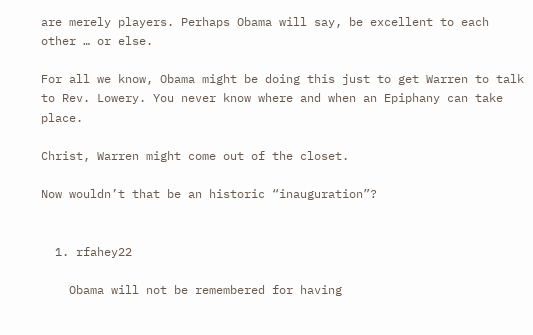are merely players. Perhaps Obama will say, be excellent to each other … or else.

For all we know, Obama might be doing this just to get Warren to talk to Rev. Lowery. You never know where and when an Epiphany can take place.

Christ, Warren might come out of the closet.

Now wouldn’t that be an historic “inauguration”?


  1. rfahey22

    Obama will not be remembered for having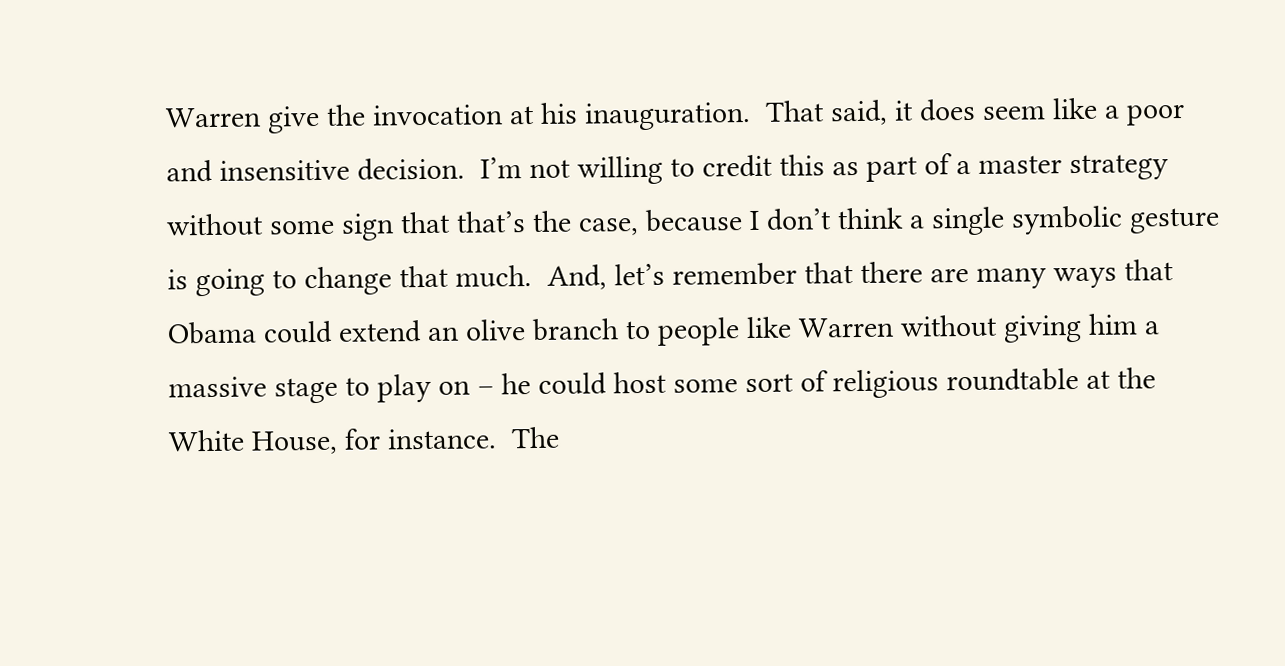Warren give the invocation at his inauguration.  That said, it does seem like a poor and insensitive decision.  I’m not willing to credit this as part of a master strategy without some sign that that’s the case, because I don’t think a single symbolic gesture is going to change that much.  And, let’s remember that there are many ways that Obama could extend an olive branch to people like Warren without giving him a massive stage to play on – he could host some sort of religious roundtable at the White House, for instance.  The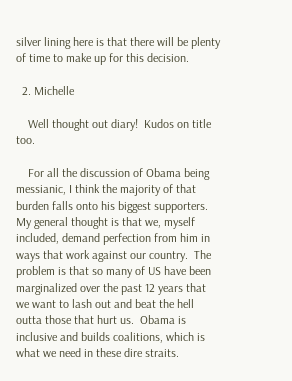silver lining here is that there will be plenty of time to make up for this decision.

  2. Michelle

    Well thought out diary!  Kudos on title too.

    For all the discussion of Obama being messianic, I think the majority of that burden falls onto his biggest supporters.  My general thought is that we, myself included, demand perfection from him in ways that work against our country.  The problem is that so many of US have been marginalized over the past 12 years that we want to lash out and beat the hell outta those that hurt us.  Obama is inclusive and builds coalitions, which is what we need in these dire straits.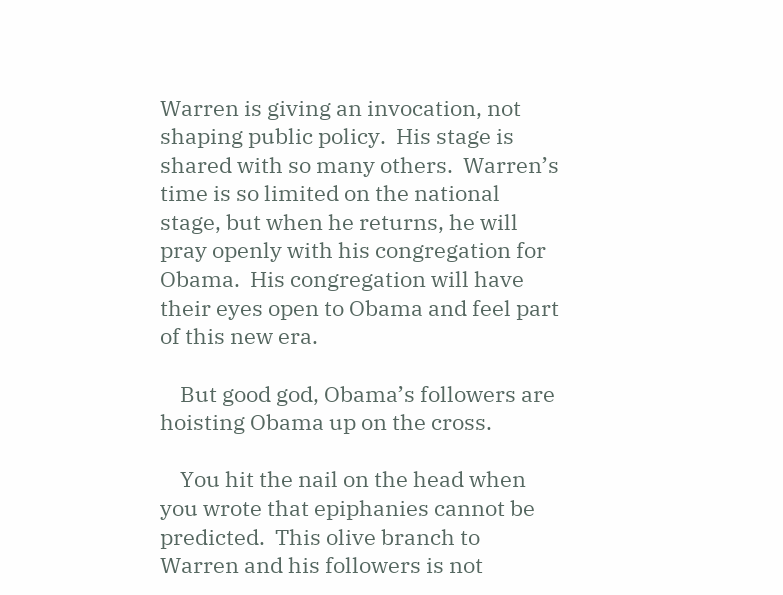Warren is giving an invocation, not shaping public policy.  His stage is shared with so many others.  Warren’s time is so limited on the national stage, but when he returns, he will pray openly with his congregation for Obama.  His congregation will have their eyes open to Obama and feel part of this new era.

    But good god, Obama’s followers are hoisting Obama up on the cross.

    You hit the nail on the head when you wrote that epiphanies cannot be predicted.  This olive branch to Warren and his followers is not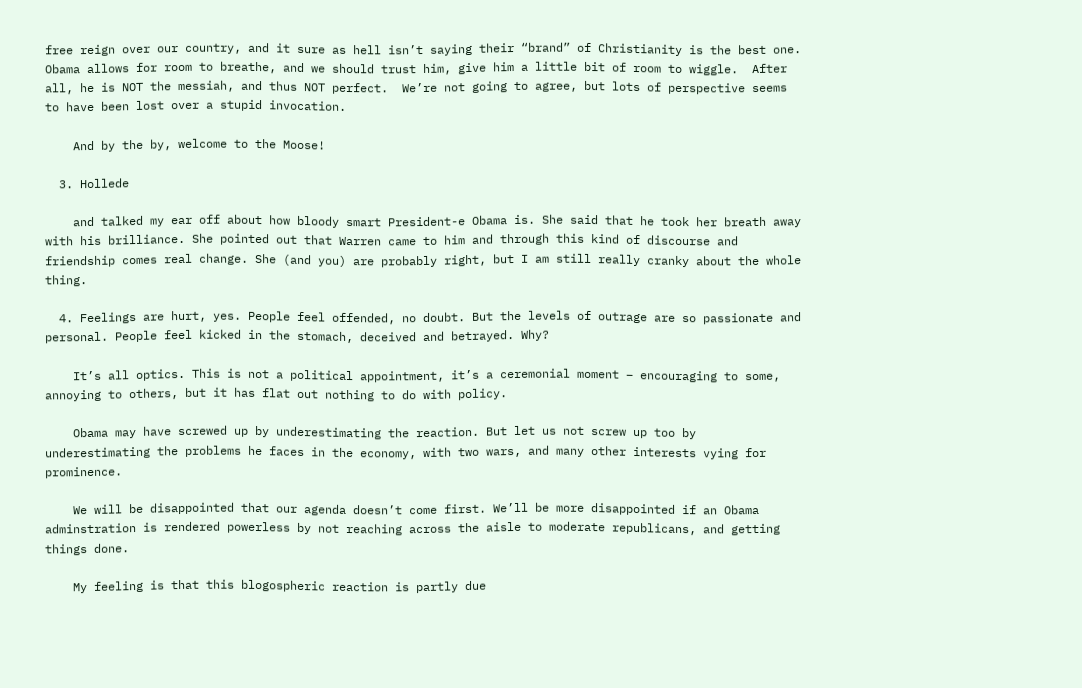free reign over our country, and it sure as hell isn’t saying their “brand” of Christianity is the best one.  Obama allows for room to breathe, and we should trust him, give him a little bit of room to wiggle.  After all, he is NOT the messiah, and thus NOT perfect.  We’re not going to agree, but lots of perspective seems to have been lost over a stupid invocation.

    And by the by, welcome to the Moose!

  3. Hollede

    and talked my ear off about how bloody smart President-e Obama is. She said that he took her breath away with his brilliance. She pointed out that Warren came to him and through this kind of discourse and friendship comes real change. She (and you) are probably right, but I am still really cranky about the whole thing.

  4. Feelings are hurt, yes. People feel offended, no doubt. But the levels of outrage are so passionate and personal. People feel kicked in the stomach, deceived and betrayed. Why?

    It’s all optics. This is not a political appointment, it’s a ceremonial moment – encouraging to some, annoying to others, but it has flat out nothing to do with policy.

    Obama may have screwed up by underestimating the reaction. But let us not screw up too by underestimating the problems he faces in the economy, with two wars, and many other interests vying for prominence.

    We will be disappointed that our agenda doesn’t come first. We’ll be more disappointed if an Obama adminstration is rendered powerless by not reaching across the aisle to moderate republicans, and getting things done.

    My feeling is that this blogospheric reaction is partly due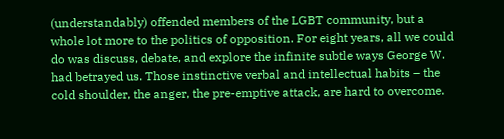(understandably) offended members of the LGBT community, but a whole lot more to the politics of opposition. For eight years, all we could do was discuss, debate, and explore the infinite subtle ways George W. had betrayed us. Those instinctive verbal and intellectual habits – the cold shoulder, the anger, the pre-emptive attack, are hard to overcome.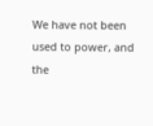We have not been used to power, and the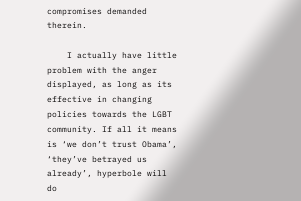compromises demanded therein.

    I actually have little problem with the anger displayed, as long as its effective in changing policies towards the LGBT community. If all it means is ‘we don’t trust Obama’, ‘they’ve betrayed us already’, hyperbole will do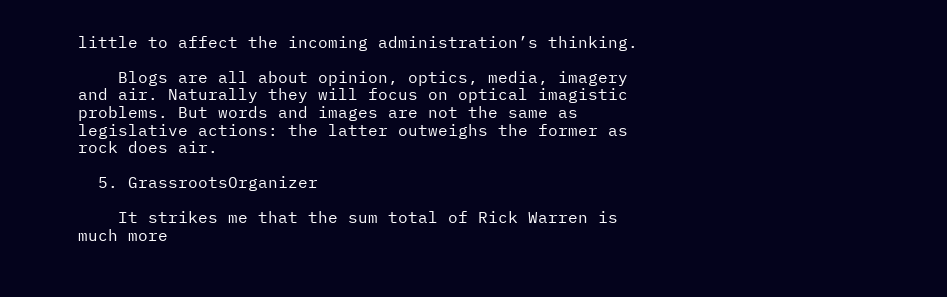little to affect the incoming administration’s thinking.

    Blogs are all about opinion, optics, media, imagery and air. Naturally they will focus on optical imagistic problems. But words and images are not the same as legislative actions: the latter outweighs the former as rock does air.

  5. GrassrootsOrganizer

    It strikes me that the sum total of Rick Warren is much more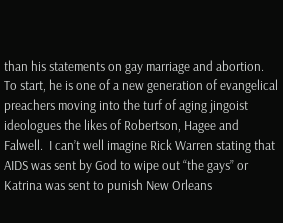than his statements on gay marriage and abortion.  To start, he is one of a new generation of evangelical preachers moving into the turf of aging jingoist ideologues the likes of Robertson, Hagee and Falwell.  I can’t well imagine Rick Warren stating that AIDS was sent by God to wipe out “the gays” or Katrina was sent to punish New Orleans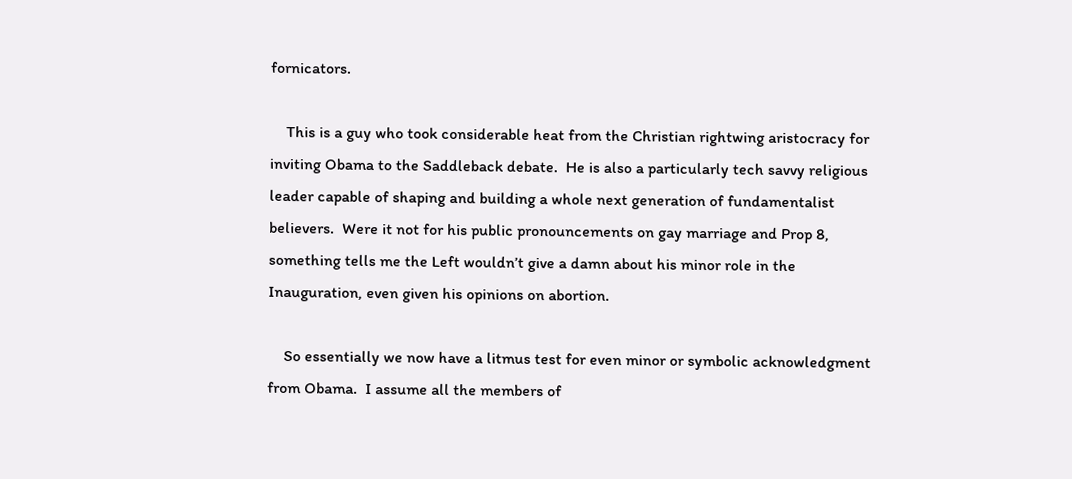fornicators.

    This is a guy who took considerable heat from the Christian rightwing aristocracy for inviting Obama to the Saddleback debate.  He is also a particularly tech savvy religious leader capable of shaping and building a whole next generation of fundamentalist believers.  Were it not for his public pronouncements on gay marriage and Prop 8, something tells me the Left wouldn’t give a damn about his minor role in the Inauguration, even given his opinions on abortion.

    So essentially we now have a litmus test for even minor or symbolic acknowledgment from Obama.  I assume all the members of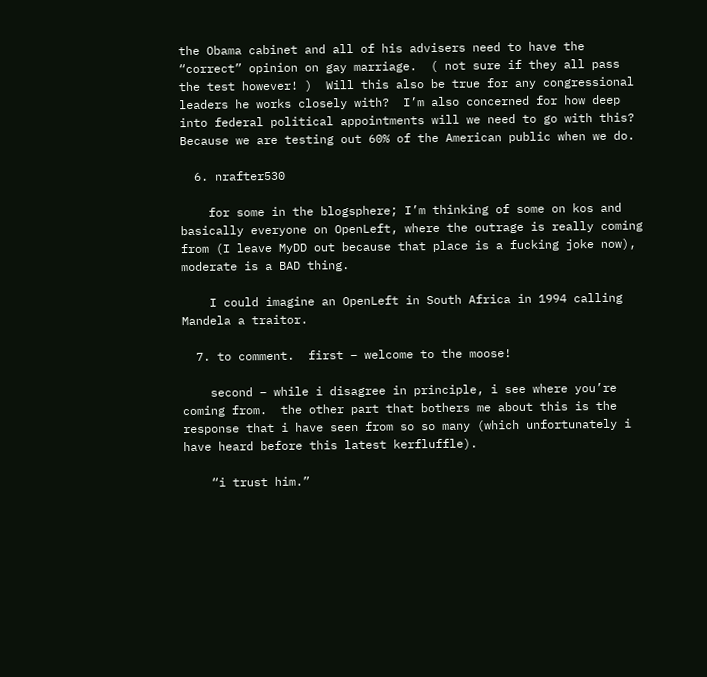the Obama cabinet and all of his advisers need to have the “correct” opinion on gay marriage.  ( not sure if they all pass the test however! )  Will this also be true for any congressional leaders he works closely with?  I’m also concerned for how deep into federal political appointments will we need to go with this?  Because we are testing out 60% of the American public when we do.

  6. nrafter530

    for some in the blogsphere; I’m thinking of some on kos and basically everyone on OpenLeft, where the outrage is really coming from (I leave MyDD out because that place is a fucking joke now), moderate is a BAD thing.

    I could imagine an OpenLeft in South Africa in 1994 calling Mandela a traitor.

  7. to comment.  first – welcome to the moose!

    second – while i disagree in principle, i see where you’re coming from.  the other part that bothers me about this is the response that i have seen from so so many (which unfortunately i have heard before this latest kerfluffle).

    “i trust him.”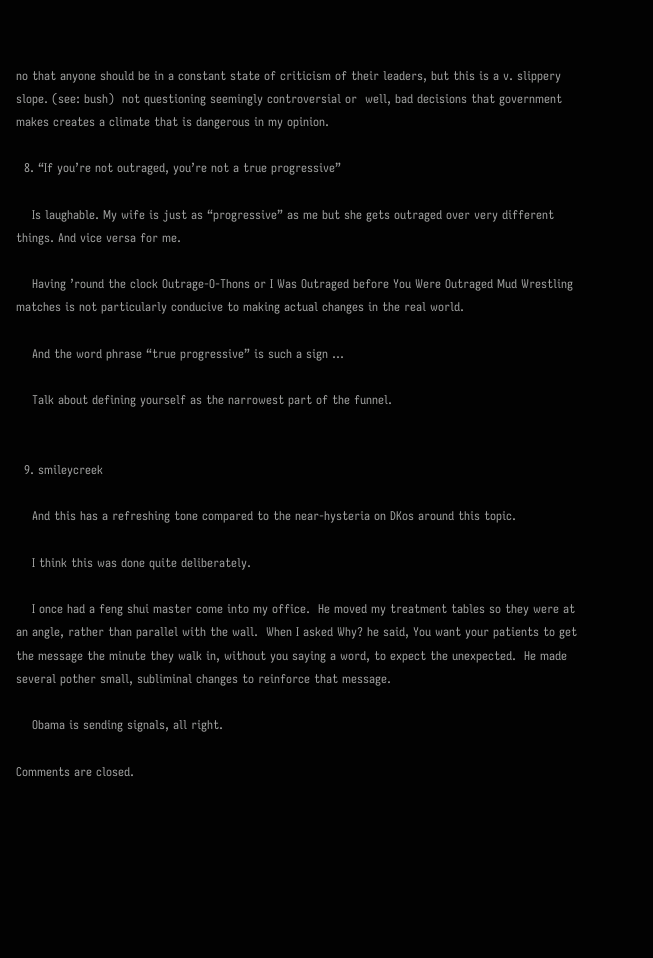no that anyone should be in a constant state of criticism of their leaders, but this is a v. slippery slope. (see: bush)  not questioning seemingly controversial or  well, bad decisions that government makes creates a climate that is dangerous in my opinion.

  8. “If you’re not outraged, you’re not a true progressive”

    Is laughable. My wife is just as “progressive” as me but she gets outraged over very different things. And vice versa for me.

    Having ’round the clock Outrage-O-Thons or I Was Outraged before You Were Outraged Mud Wrestling matches is not particularly conducive to making actual changes in the real world.

    And the word phrase “true progressive” is such a sign …

    Talk about defining yourself as the narrowest part of the funnel.


  9. smileycreek

    And this has a refreshing tone compared to the near-hysteria on DKos around this topic.

    I think this was done quite deliberately.

    I once had a feng shui master come into my office.  He moved my treatment tables so they were at an angle, rather than parallel with the wall.  When I asked Why? he said, You want your patients to get the message the minute they walk in, without you saying a word, to expect the unexpected.  He made several pother small, subliminal changes to reinforce that message.

    Obama is sending signals, all right.

Comments are closed.